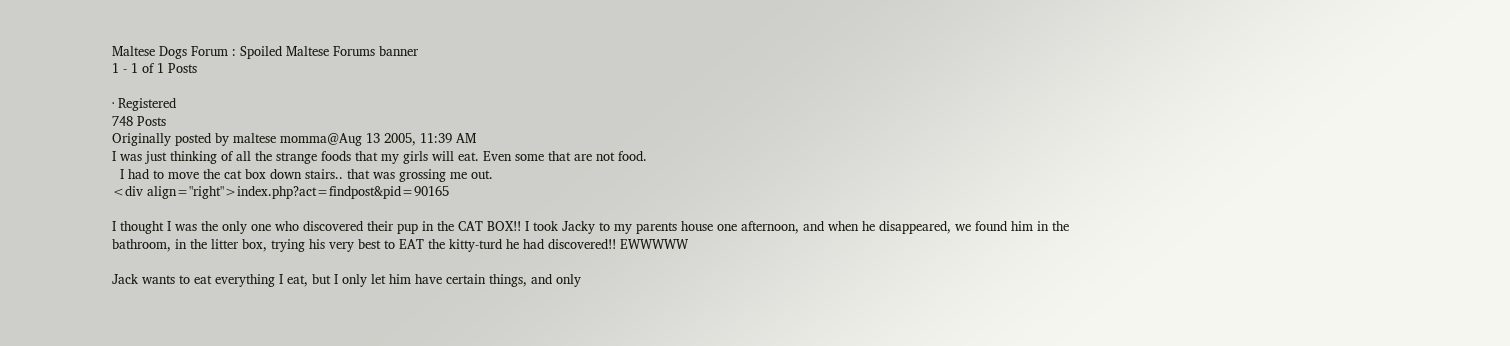Maltese Dogs Forum : Spoiled Maltese Forums banner
1 - 1 of 1 Posts

· Registered
748 Posts
Originally posted by maltese momma@Aug 13 2005, 11:39 AM
I was just thinking of all the strange foods that my girls will eat. Even some that are not food.
  I had to move the cat box down stairs.. that was grossing me out.
<div align="right">index.php?act=findpost&pid=90165

I thought I was the only one who discovered their pup in the CAT BOX!! I took Jacky to my parents house one afternoon, and when he disappeared, we found him in the bathroom, in the litter box, trying his very best to EAT the kitty-turd he had discovered!! EWWWWW

Jack wants to eat everything I eat, but I only let him have certain things, and only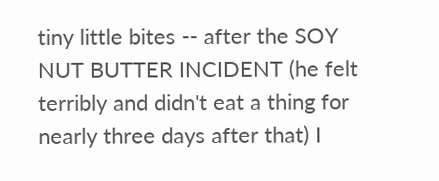tiny little bites -- after the SOY NUT BUTTER INCIDENT (he felt terribly and didn't eat a thing for nearly three days after that) I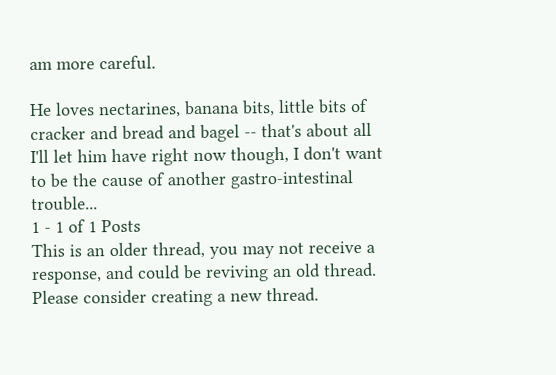am more careful.

He loves nectarines, banana bits, little bits of cracker and bread and bagel -- that's about all I'll let him have right now though, I don't want to be the cause of another gastro-intestinal trouble...
1 - 1 of 1 Posts
This is an older thread, you may not receive a response, and could be reviving an old thread. Please consider creating a new thread.